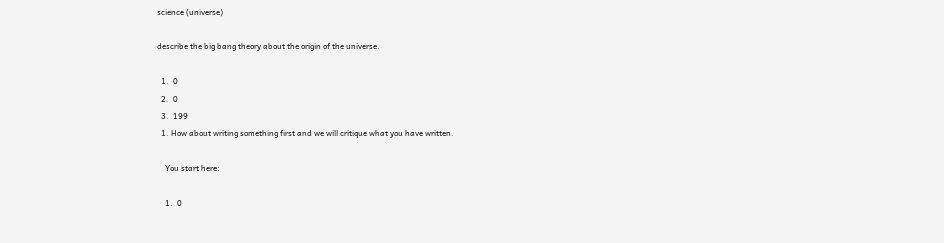science (universe)

describe the big bang theory about the origin of the universe.

  1.  0
  2.  0
  3.  199
  1. How about writing something first and we will critique what you have written.

    You start here:

    1.  0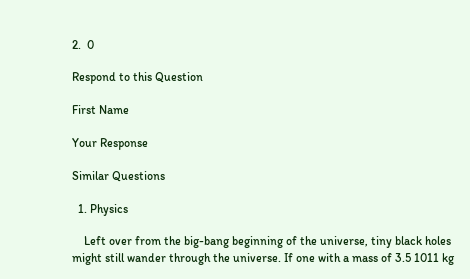2.  0

Respond to this Question

First Name

Your Response

Similar Questions

  1. Physics

    Left over from the big-bang beginning of the universe, tiny black holes might still wander through the universe. If one with a mass of 3.5 1011 kg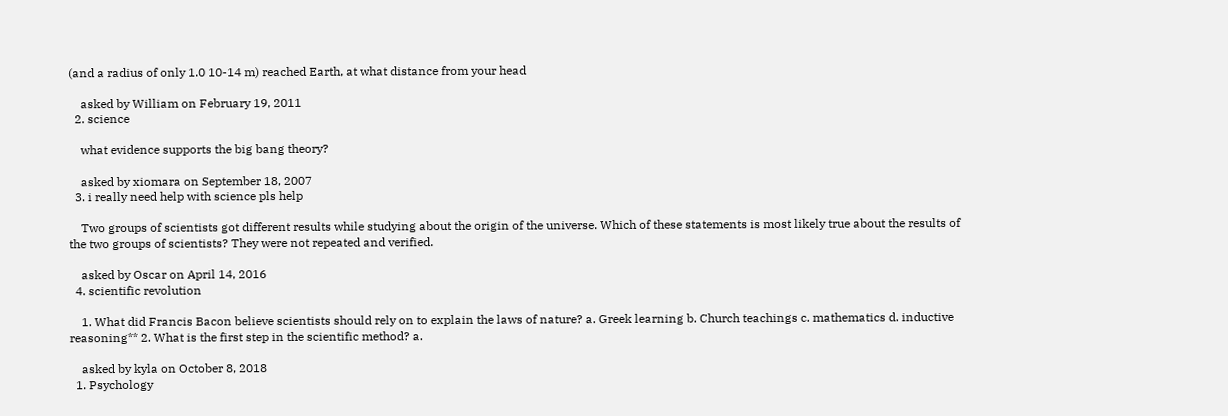(and a radius of only 1.0 10-14 m) reached Earth, at what distance from your head

    asked by William on February 19, 2011
  2. science

    what evidence supports the big bang theory?

    asked by xiomara on September 18, 2007
  3. i really need help with science pls help

    Two groups of scientists got different results while studying about the origin of the universe. Which of these statements is most likely true about the results of the two groups of scientists? They were not repeated and verified.

    asked by Oscar on April 14, 2016
  4. scientific revolution

    1. What did Francis Bacon believe scientists should rely on to explain the laws of nature? a. Greek learning b. Church teachings c. mathematics d. inductive reasoning** 2. What is the first step in the scientific method? a.

    asked by kyla on October 8, 2018
  1. Psychology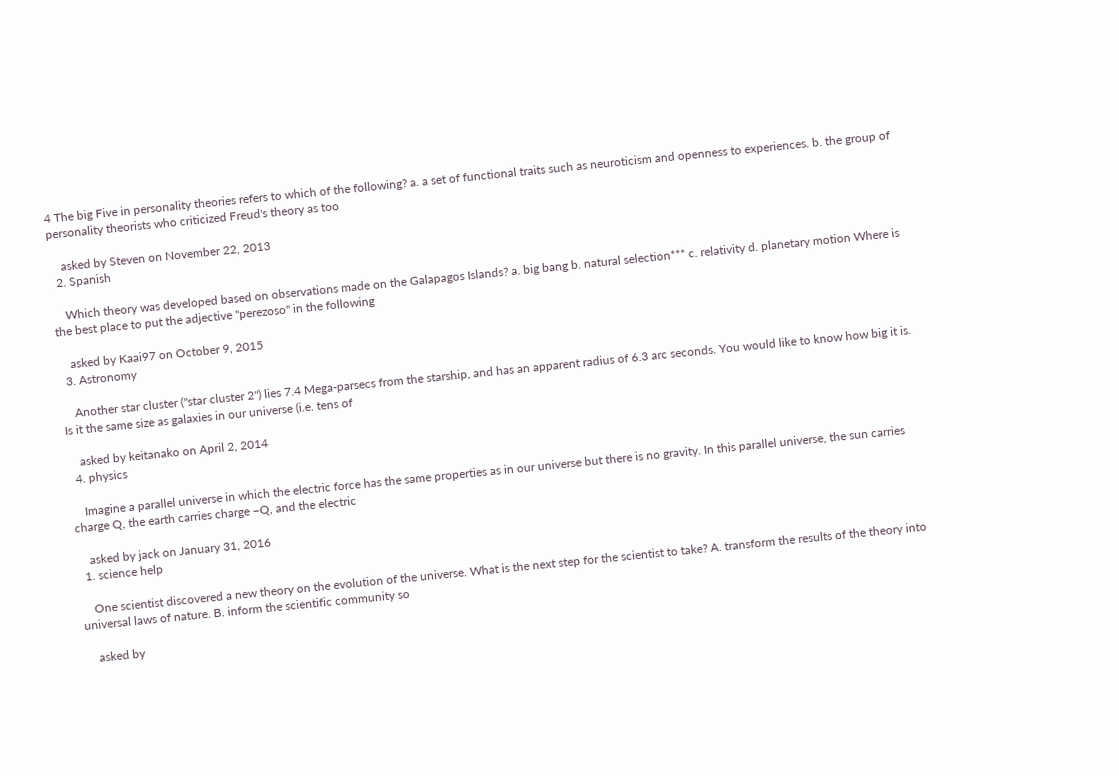4 The big Five in personality theories refers to which of the following? a. a set of functional traits such as neuroticism and openness to experiences. b. the group of personality theorists who criticized Freud's theory as too

    asked by Steven on November 22, 2013
  2. Spanish

    Which theory was developed based on observations made on the Galapagos Islands? a. big bang b. natural selection*** c. relativity d. planetary motion Where is the best place to put the adjective "perezoso" in the following

    asked by Kaai97 on October 9, 2015
  3. Astronomy

    Another star cluster ("star cluster 2") lies 7.4 Mega-parsecs from the starship, and has an apparent radius of 6.3 arc seconds. You would like to know how big it is. Is it the same size as galaxies in our universe (i.e. tens of

    asked by keitanako on April 2, 2014
  4. physics

    Imagine a parallel universe in which the electric force has the same properties as in our universe but there is no gravity. In this parallel universe, the sun carries charge Q, the earth carries charge −Q, and the electric

    asked by jack on January 31, 2016
  1. science help

    One scientist discovered a new theory on the evolution of the universe. What is the next step for the scientist to take? A. transform the results of the theory into universal laws of nature. B. inform the scientific community so

    asked by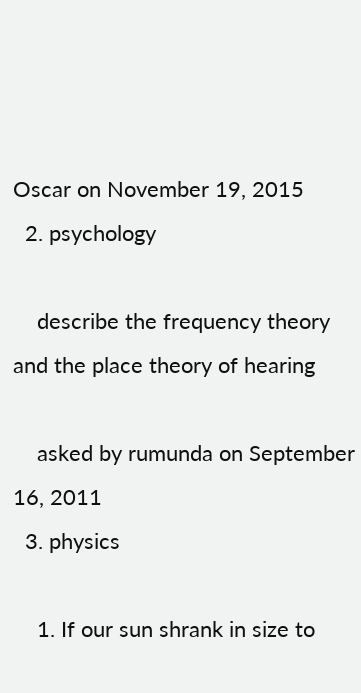Oscar on November 19, 2015
  2. psychology

    describe the frequency theory and the place theory of hearing

    asked by rumunda on September 16, 2011
  3. physics

    1. If our sun shrank in size to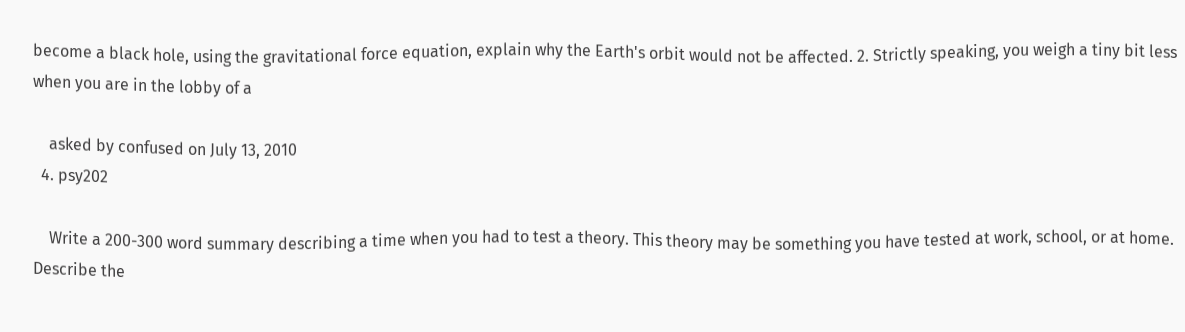become a black hole, using the gravitational force equation, explain why the Earth's orbit would not be affected. 2. Strictly speaking, you weigh a tiny bit less when you are in the lobby of a

    asked by confused on July 13, 2010
  4. psy202

    Write a 200-300 word summary describing a time when you had to test a theory. This theory may be something you have tested at work, school, or at home. Describe the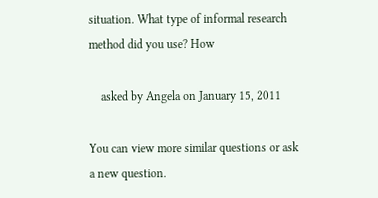situation. What type of informal research method did you use? How

    asked by Angela on January 15, 2011

You can view more similar questions or ask a new question.